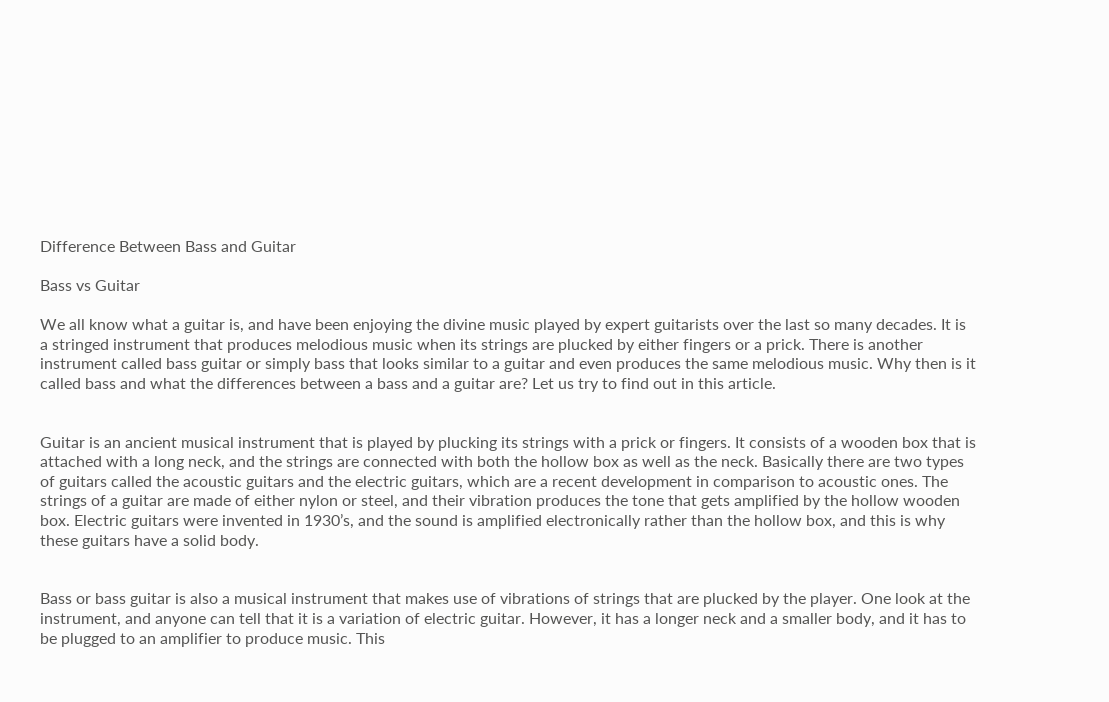Difference Between Bass and Guitar

Bass vs Guitar

We all know what a guitar is, and have been enjoying the divine music played by expert guitarists over the last so many decades. It is a stringed instrument that produces melodious music when its strings are plucked by either fingers or a prick. There is another instrument called bass guitar or simply bass that looks similar to a guitar and even produces the same melodious music. Why then is it called bass and what the differences between a bass and a guitar are? Let us try to find out in this article.


Guitar is an ancient musical instrument that is played by plucking its strings with a prick or fingers. It consists of a wooden box that is attached with a long neck, and the strings are connected with both the hollow box as well as the neck. Basically there are two types of guitars called the acoustic guitars and the electric guitars, which are a recent development in comparison to acoustic ones. The strings of a guitar are made of either nylon or steel, and their vibration produces the tone that gets amplified by the hollow wooden box. Electric guitars were invented in 1930’s, and the sound is amplified electronically rather than the hollow box, and this is why these guitars have a solid body.


Bass or bass guitar is also a musical instrument that makes use of vibrations of strings that are plucked by the player. One look at the instrument, and anyone can tell that it is a variation of electric guitar. However, it has a longer neck and a smaller body, and it has to be plugged to an amplifier to produce music. This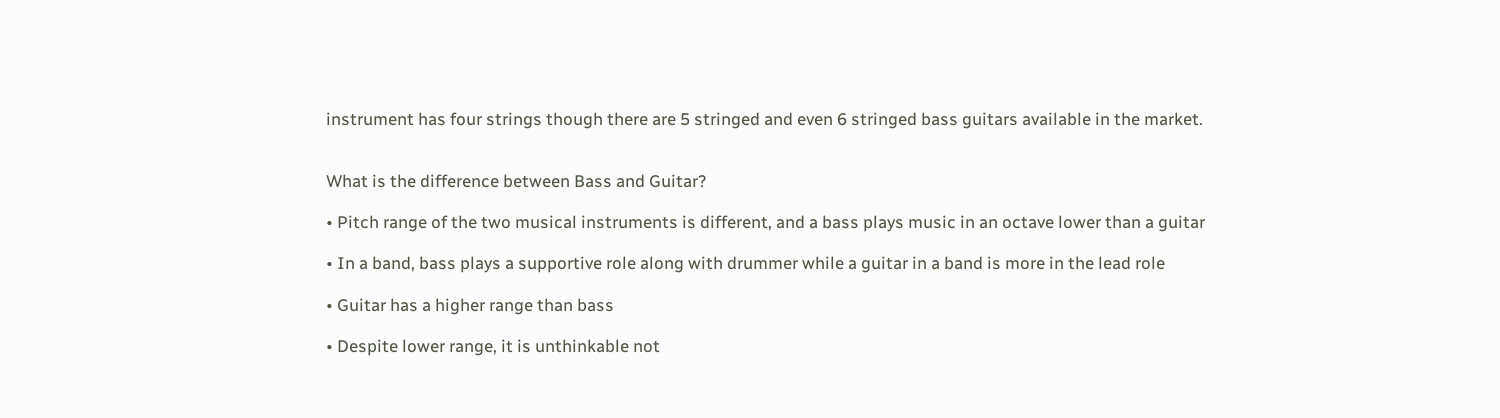instrument has four strings though there are 5 stringed and even 6 stringed bass guitars available in the market.


What is the difference between Bass and Guitar?

• Pitch range of the two musical instruments is different, and a bass plays music in an octave lower than a guitar

• In a band, bass plays a supportive role along with drummer while a guitar in a band is more in the lead role

• Guitar has a higher range than bass

• Despite lower range, it is unthinkable not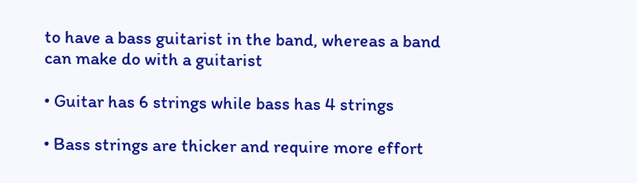to have a bass guitarist in the band, whereas a band can make do with a guitarist

• Guitar has 6 strings while bass has 4 strings

• Bass strings are thicker and require more effort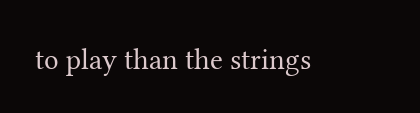to play than the strings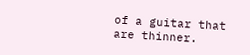of a guitar that are thinner.